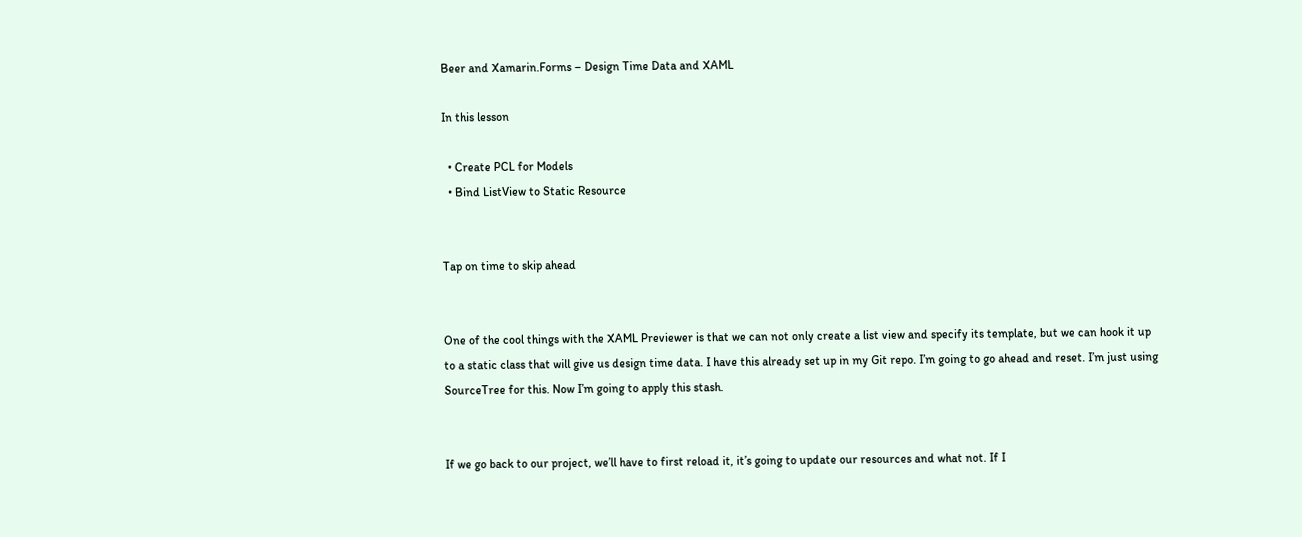Beer and Xamarin.Forms – Design Time Data and XAML

In this lesson

  • Create PCL for Models
  • Bind ListView to Static Resource


Tap on time to skip ahead


One of the cool things with the XAML Previewer is that we can not only create a list view and specify its template, but we can hook it up to a static class that will give us design time data. I have this already set up in my Git repo. I’m going to go ahead and reset. I’m just using SourceTree for this. Now I’m going to apply this stash.


If we go back to our project, we’ll have to first reload it, it’s going to update our resources and what not. If I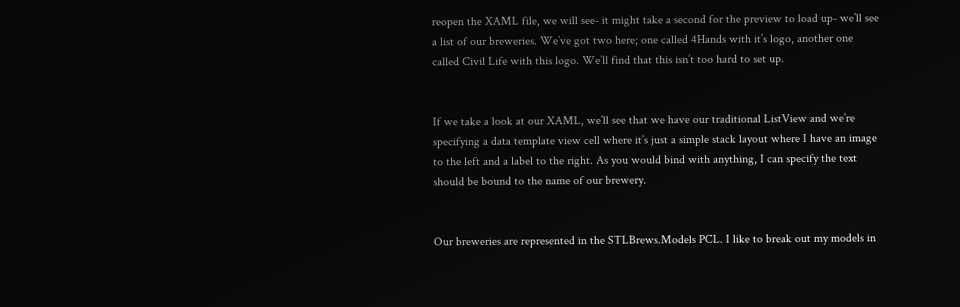reopen the XAML file, we will see- it might take a second for the preview to load up- we’ll see a list of our breweries. We’ve got two here; one called 4Hands with it’s logo, another one called Civil Life with this logo. We’ll find that this isn’t too hard to set up.


If we take a look at our XAML, we’ll see that we have our traditional ListView and we’re specifying a data template view cell where it’s just a simple stack layout where I have an image to the left and a label to the right. As you would bind with anything, I can specify the text should be bound to the name of our brewery.


Our breweries are represented in the STLBrews.Models PCL. I like to break out my models in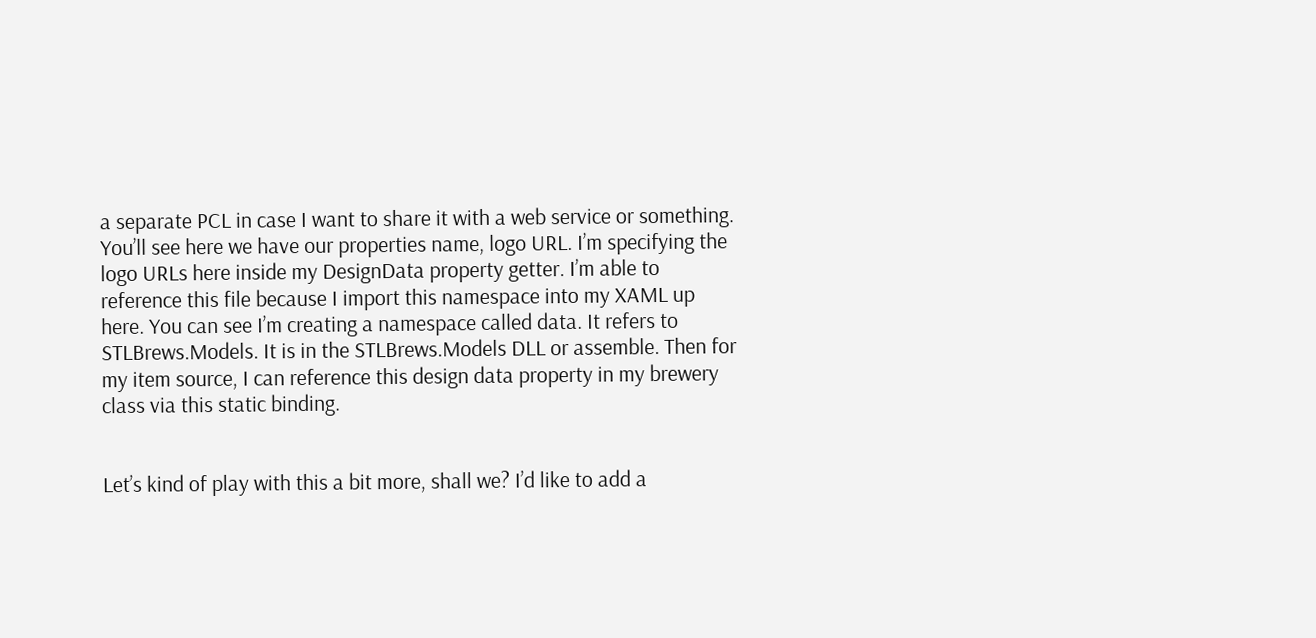a separate PCL in case I want to share it with a web service or something. You’ll see here we have our properties name, logo URL. I’m specifying the logo URLs here inside my DesignData property getter. I’m able to reference this file because I import this namespace into my XAML up here. You can see I’m creating a namespace called data. It refers to STLBrews.Models. It is in the STLBrews.Models DLL or assemble. Then for my item source, I can reference this design data property in my brewery class via this static binding.


Let’s kind of play with this a bit more, shall we? I’d like to add a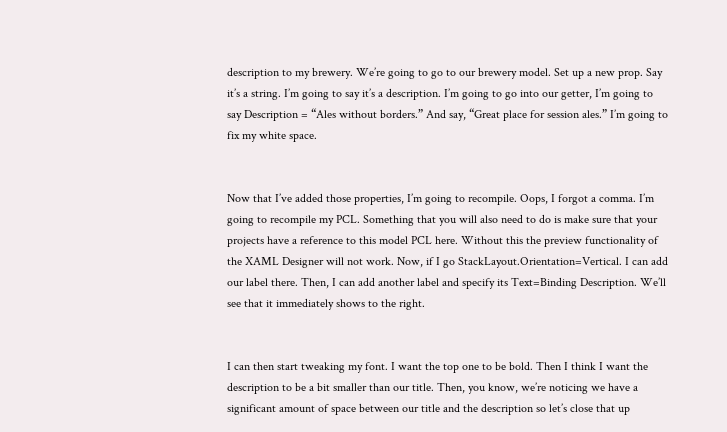description to my brewery. We’re going to go to our brewery model. Set up a new prop. Say it’s a string. I’m going to say it’s a description. I’m going to go into our getter, I’m going to say Description = “Ales without borders.” And say, “Great place for session ales.” I’m going to fix my white space.


Now that I’ve added those properties, I’m going to recompile. Oops, I forgot a comma. I’m going to recompile my PCL. Something that you will also need to do is make sure that your projects have a reference to this model PCL here. Without this the preview functionality of the XAML Designer will not work. Now, if I go StackLayout.Orientation=Vertical. I can add our label there. Then, I can add another label and specify its Text=Binding Description. We’ll see that it immediately shows to the right.


I can then start tweaking my font. I want the top one to be bold. Then I think I want the description to be a bit smaller than our title. Then, you know, we’re noticing we have a significant amount of space between our title and the description so let’s close that up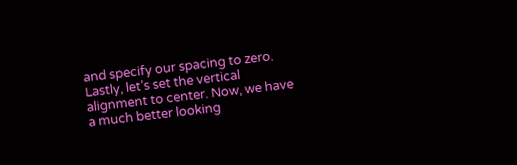and specify our spacing to zero. Lastly, let’s set the vertical alignment to center. Now, we have a much better looking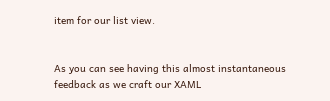item for our list view.


As you can see having this almost instantaneous feedback as we craft our XAML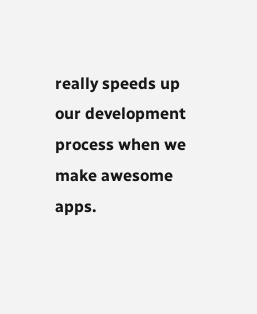really speeds up our development process when we make awesome apps.